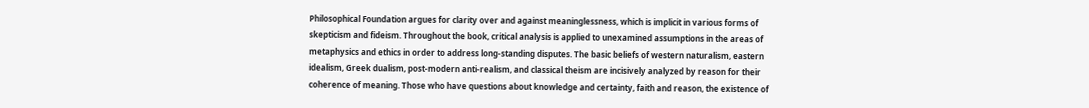Philosophical Foundation argues for clarity over and against meaninglessness, which is implicit in various forms of skepticism and fideism. Throughout the book, critical analysis is applied to unexamined assumptions in the areas of metaphysics and ethics in order to address long-standing disputes. The basic beliefs of western naturalism, eastern idealism, Greek dualism, post-modern anti-realism, and classical theism are incisively analyzed by reason for their coherence of meaning. Those who have questions about knowledge and certainty, faith and reason, the existence of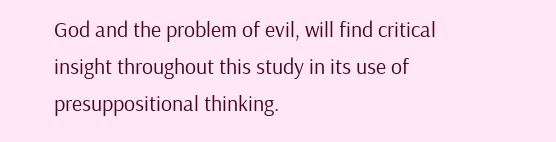God and the problem of evil, will find critical insight throughout this study in its use of presuppositional thinking.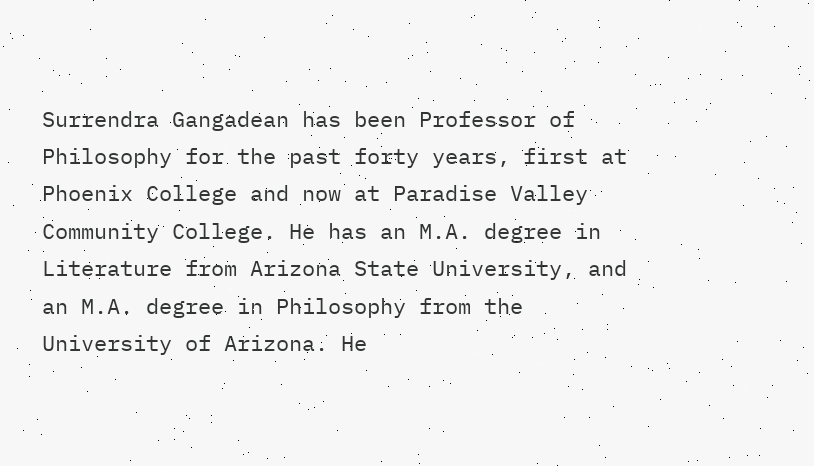Surrendra Gangadean has been Professor of Philosophy for the past forty years, first at Phoenix College and now at Paradise Valley Community College. He has an M.A. degree in Literature from Arizona State University, and an M.A. degree in Philosophy from the University of Arizona. He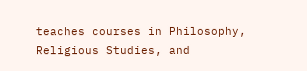teaches courses in Philosophy, Religious Studies, and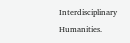Interdisciplinary Humanities.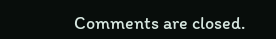Comments are closed.